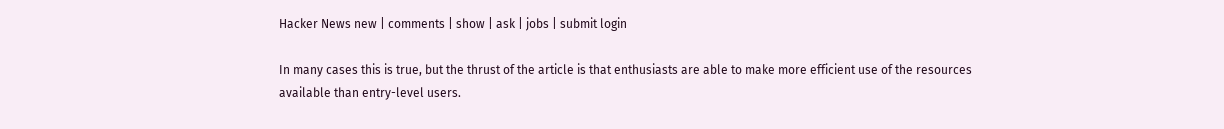Hacker News new | comments | show | ask | jobs | submit login

In many cases this is true, but the thrust of the article is that enthusiasts are able to make more efficient use of the resources available than entry-level users.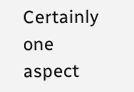Certainly one aspect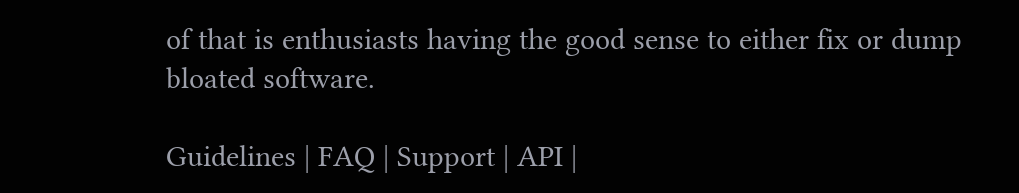of that is enthusiasts having the good sense to either fix or dump bloated software.

Guidelines | FAQ | Support | API |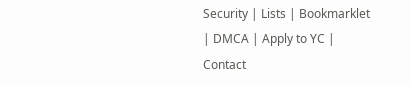Security | Lists | Bookmarklet | DMCA | Apply to YC | Contact